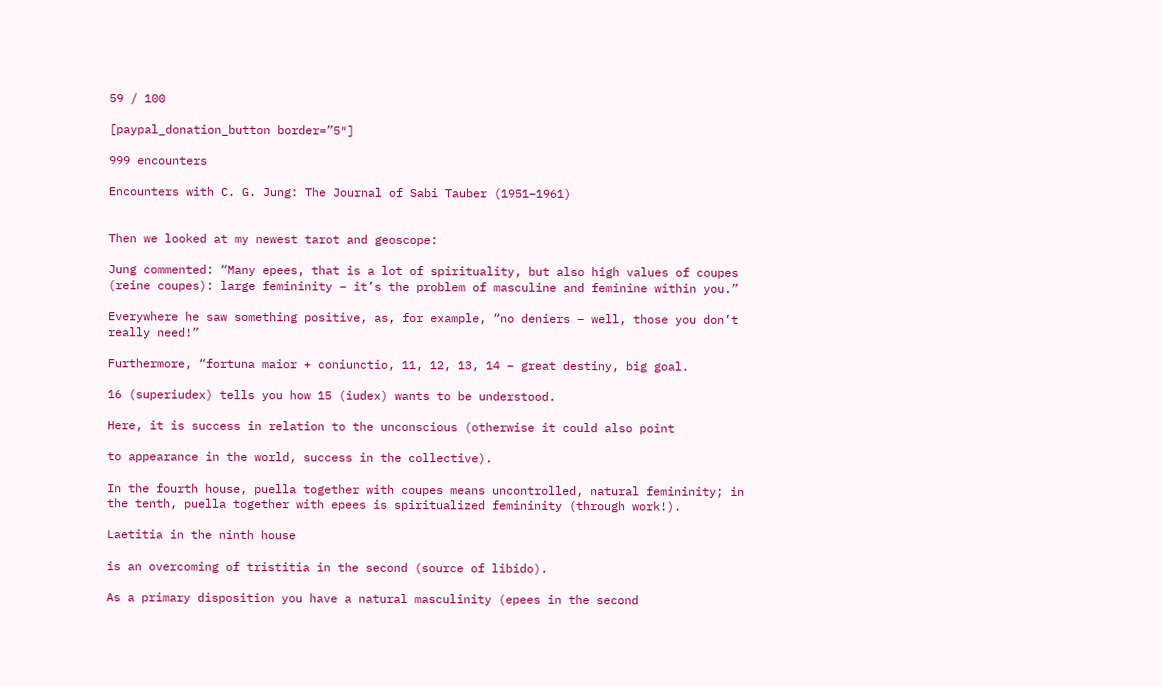59 / 100

[paypal_donation_button border=”5″]

999 encounters

Encounters with C. G. Jung: The Journal of Sabi Tauber (1951–1961)


Then we looked at my newest tarot and geoscope:

Jung commented: “Many epees, that is a lot of spirituality, but also high values of coupes (reine coupes): large femininity – it’s the problem of masculine and feminine within you.”

Everywhere he saw something positive, as, for example, “no deniers – well, those you don’t really need!”

Furthermore, “fortuna maior + coniunctio, 11, 12, 13, 14 – great destiny, big goal.

16 (superiudex) tells you how 15 (iudex) wants to be understood.

Here, it is success in relation to the unconscious (otherwise it could also point

to appearance in the world, success in the collective).

In the fourth house, puella together with coupes means uncontrolled, natural femininity; in the tenth, puella together with epees is spiritualized femininity (through work!).

Laetitia in the ninth house

is an overcoming of tristitia in the second (source of libido).

As a primary disposition you have a natural masculinity (epees in the second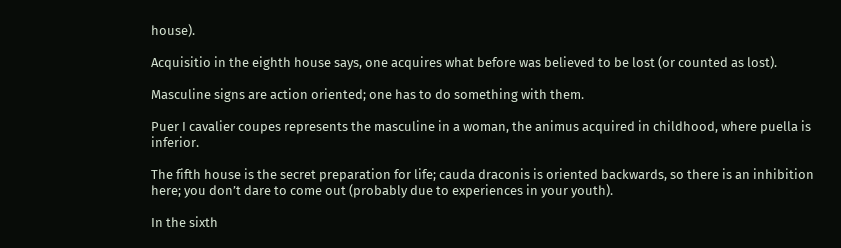house).

Acquisitio in the eighth house says, one acquires what before was believed to be lost (or counted as lost).

Masculine signs are action oriented; one has to do something with them.

Puer I cavalier coupes represents the masculine in a woman, the animus acquired in childhood, where puella is inferior.

The fifth house is the secret preparation for life; cauda draconis is oriented backwards, so there is an inhibition here; you don’t dare to come out (probably due to experiences in your youth).

In the sixth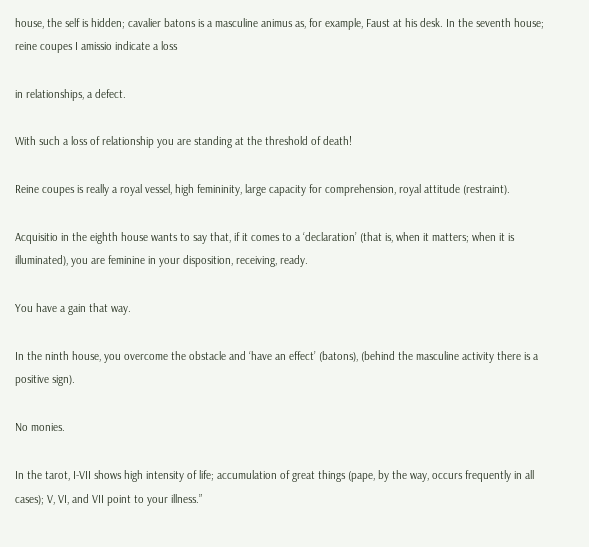house, the self is hidden; cavalier batons is a masculine animus as, for example, Faust at his desk. In the seventh house; reine coupes I amissio indicate a loss

in relationships, a defect.

With such a loss of relationship you are standing at the threshold of death!

Reine coupes is really a royal vessel, high femininity, large capacity for comprehension, royal attitude (restraint).

Acquisitio in the eighth house wants to say that, if it comes to a ‘declaration’ (that is, when it matters; when it is illuminated), you are feminine in your disposition, receiving, ready.

You have a gain that way.

In the ninth house, you overcome the obstacle and ‘have an effect’ (batons), (behind the masculine activity there is a positive sign).

No monies.

In the tarot, I-VII shows high intensity of life; accumulation of great things (pape, by the way, occurs frequently in all cases); V, VI, and VII point to your illness.”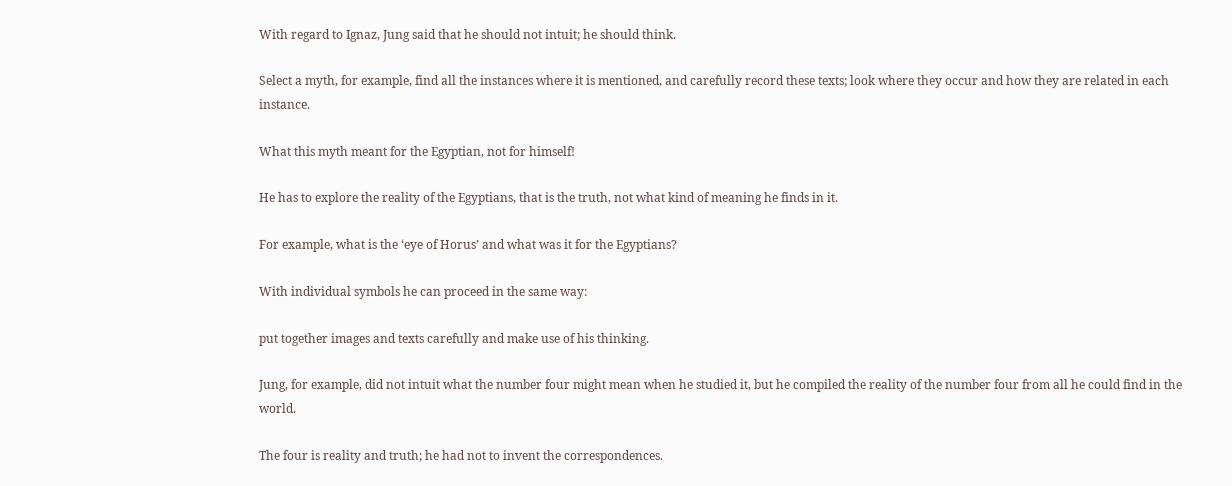With regard to Ignaz, Jung said that he should not intuit; he should think.

Select a myth, for example, find all the instances where it is mentioned, and carefully record these texts; look where they occur and how they are related in each instance.

What this myth meant for the Egyptian, not for himself!

He has to explore the reality of the Egyptians, that is the truth, not what kind of meaning he finds in it.

For example, what is the ‘eye of Horus’ and what was it for the Egyptians?

With individual symbols he can proceed in the same way:

put together images and texts carefully and make use of his thinking.

Jung, for example, did not intuit what the number four might mean when he studied it, but he compiled the reality of the number four from all he could find in the world.

The four is reality and truth; he had not to invent the correspondences.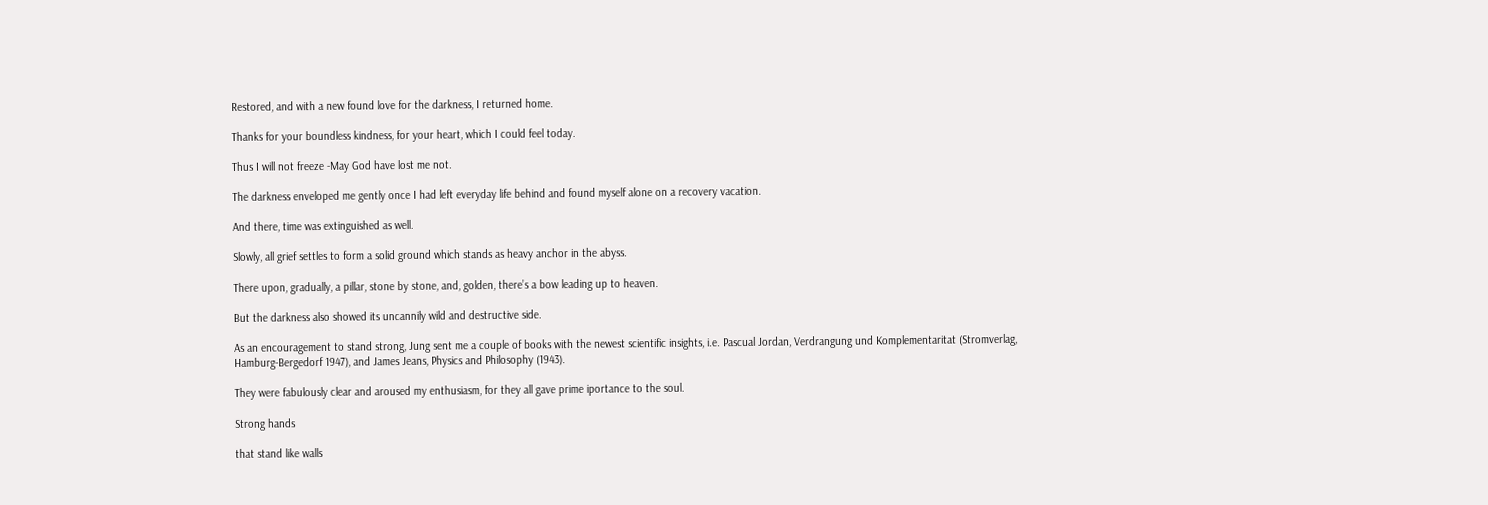Restored, and with a new found love for the darkness, I returned home.

Thanks for your boundless kindness, for your heart, which I could feel today.

Thus I will not freeze -May God have lost me not.

The darkness enveloped me gently once I had left everyday life behind and found myself alone on a recovery vacation.

And there, time was extinguished as well.

Slowly, all grief settles to form a solid ground which stands as heavy anchor in the abyss.

There upon, gradually, a pillar, stone by stone, and, golden, there’s a bow leading up to heaven.

But the darkness also showed its uncannily wild and destructive side.

As an encouragement to stand strong, Jung sent me a couple of books with the newest scientific insights, i.e. Pascual Jordan, Verdrangung und Komplementaritat (Stromverlag, Hamburg-Bergedorf 1947), and James Jeans, Physics and Philosophy (1943).

They were fabulously clear and aroused my enthusiasm, for they all gave prime iportance to the soul.

Strong hands

that stand like walls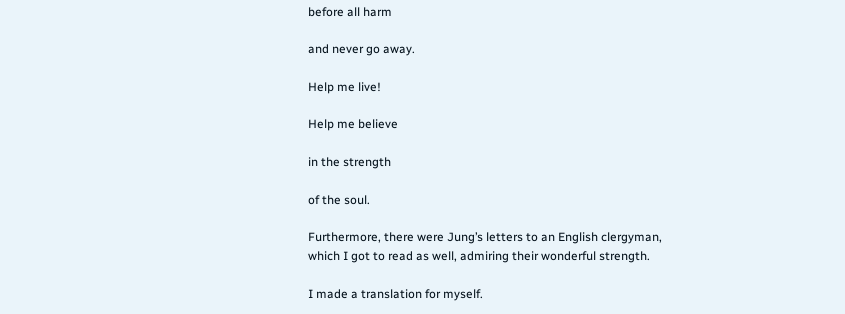before all harm

and never go away.

Help me live!

Help me believe

in the strength

of the soul.

Furthermore, there were Jung’s letters to an English clergyman, which I got to read as well, admiring their wonderful strength.

I made a translation for myself.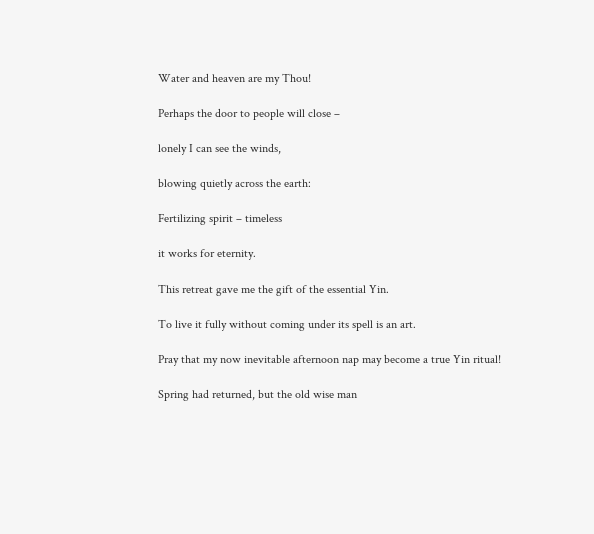Water and heaven are my Thou!

Perhaps the door to people will close –

lonely I can see the winds,

blowing quietly across the earth:

Fertilizing spirit – timeless

it works for eternity.

This retreat gave me the gift of the essential Yin.

To live it fully without coming under its spell is an art.

Pray that my now inevitable afternoon nap may become a true Yin ritual!

Spring had returned, but the old wise man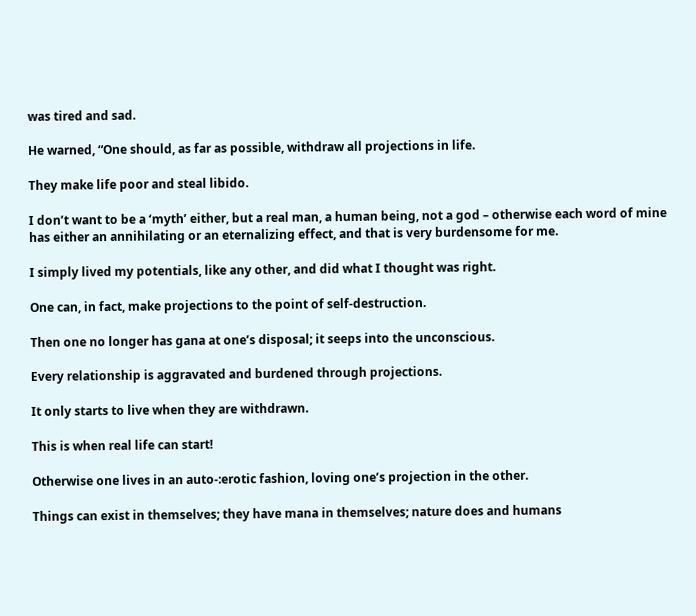was tired and sad.

He warned, “One should, as far as possible, withdraw all projections in life.

They make life poor and steal libido.

I don’t want to be a ‘myth’ either, but a real man, a human being, not a god – otherwise each word of mine has either an annihilating or an eternalizing effect, and that is very burdensome for me.

I simply lived my potentials, like any other, and did what I thought was right.

One can, in fact, make projections to the point of self-destruction.

Then one no longer has gana at one’s disposal; it seeps into the unconscious.

Every relationship is aggravated and burdened through projections.

It only starts to live when they are withdrawn.

This is when real life can start!

Otherwise one lives in an auto-:erotic fashion, loving one’s projection in the other.

Things can exist in themselves; they have mana in themselves; nature does and humans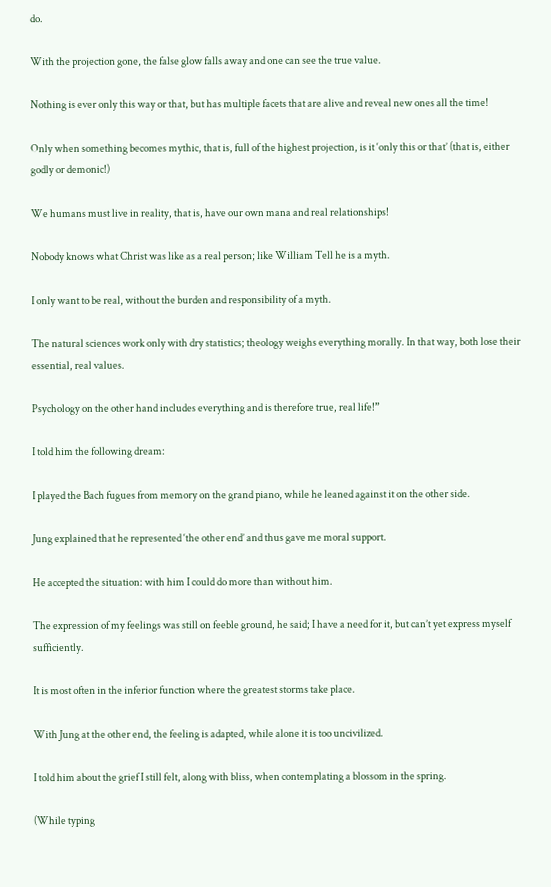do.

With the projection gone, the false glow falls away and one can see the true value.

Nothing is ever only this way or that, but has multiple facets that are alive and reveal new ones all the time!

Only when something becomes mythic, that is, full of the highest projection, is it ‘only this or that’ (that is, either godly or demonic!)

We humans must live in reality, that is, have our own mana and real relationships!

Nobody knows what Christ was like as a real person; like William Tell he is a myth.

I only want to be real, without the burden and responsibility of a myth.

The natural sciences work only with dry statistics; theology weighs everything morally. In that way, both lose their essential, real values.

Psychology on the other hand includes everything and is therefore true, real life!”

I told him the following dream:

I played the Bach fugues from memory on the grand piano, while he leaned against it on the other side.

Jung explained that he represented ‘the other end’ and thus gave me moral support.

He accepted the situation: with him I could do more than without him.

The expression of my feelings was still on feeble ground, he said; I have a need for it, but can’t yet express myself sufficiently.

It is most often in the inferior function where the greatest storms take place.

With Jung at the other end, the feeling is adapted, while alone it is too uncivilized.

I told him about the grief I still felt, along with bliss, when contemplating a blossom in the spring.

(While typing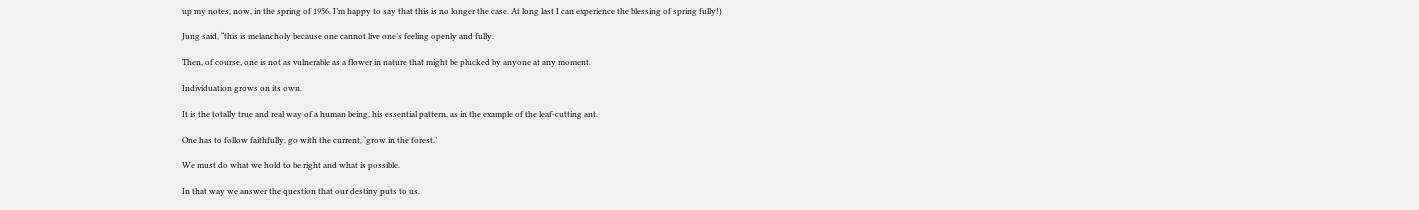up my notes, now, in the spring of 1956, I’m happy to say that this is no longer the case. At long last I can experience the blessing of spring fully!)

Jung said, “this is melancholy because one cannot live one’s feeling openly and fully.

Then, of course, one is not as vulnerable as a flower in nature that might be plucked by anyone at any moment.

Individuation grows on its own.

It is the totally true and real way of a human being, his essential pattern, as in the example of the leaf-cutting ant.

One has to follow faithfully, go with the current, ‘grow in the forest.’

We must do what we hold to be right and what is possible.

In that way we answer the question that our destiny puts to us.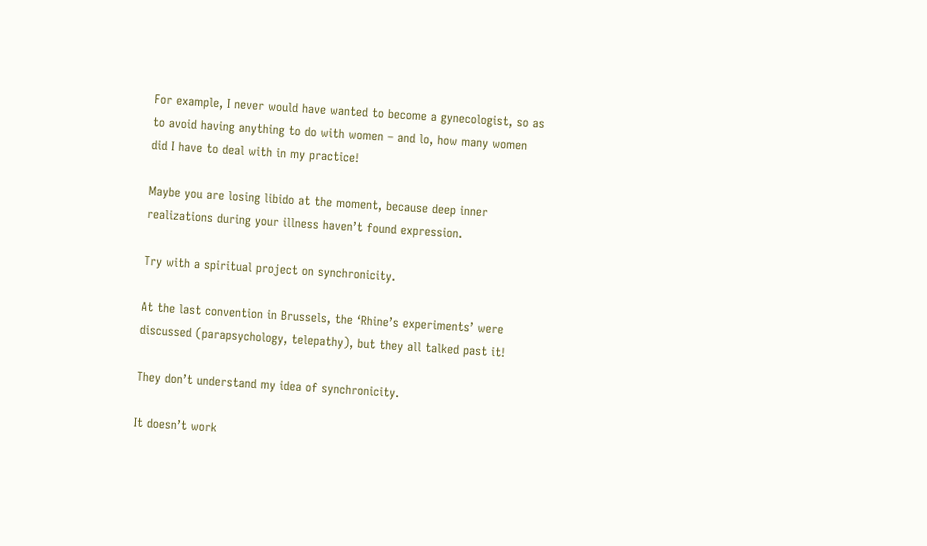For example, I never would have wanted to become a gynecologist, so as to avoid having anything to do with women – and lo, how many women did I have to deal with in my practice!

Maybe you are losing libido at the moment, because deep inner realizations during your illness haven’t found expression.

Try with a spiritual project on synchronicity.

At the last convention in Brussels, the ‘Rhine’s experiments’ were discussed (parapsychology, telepathy), but they all talked past it!

They don’t understand my idea of synchronicity.

It doesn’t work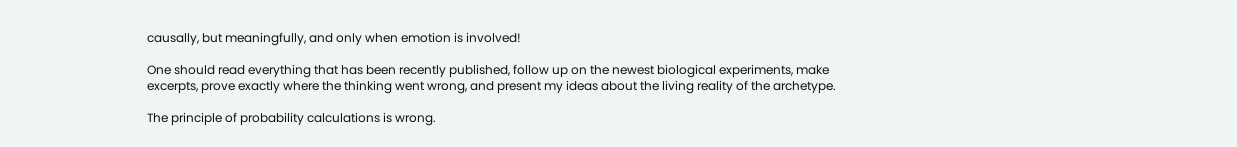causally, but meaningfully, and only when emotion is involved!

One should read everything that has been recently published, follow up on the newest biological experiments, make excerpts, prove exactly where the thinking went wrong, and present my ideas about the living reality of the archetype.

The principle of probability calculations is wrong.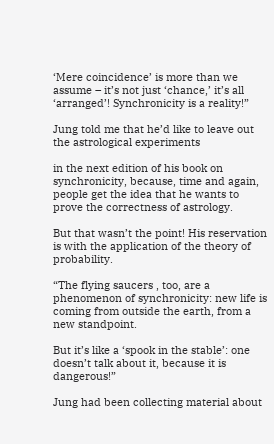‘Mere coincidence’ is more than we assume – it’s not just ‘chance,’ it’s all ‘arranged’! Synchronicity is a reality!”

Jung told me that he’d like to leave out the astrological experiments

in the next edition of his book on synchronicity, because, time and again, people get the idea that he wants to prove the correctness of astrology.

But that wasn’t the point! His reservation is with the application of the theory of probability.

“The flying saucers , too, are a phenomenon of synchronicity: new life is coming from outside the earth, from a new standpoint.

But it’s like a ‘spook in the stable’: one doesn’t talk about it, because it is dangerous!”

Jung had been collecting material about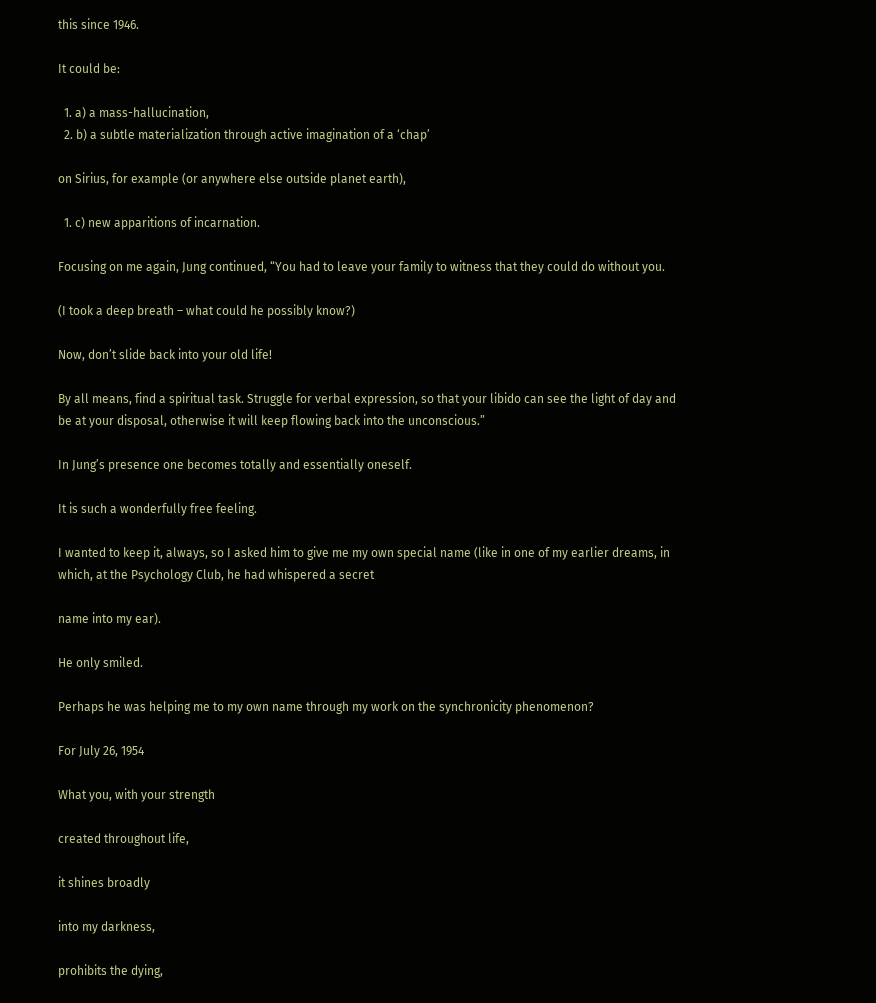this since 1946.

It could be:

  1. a) a mass-hallucination,
  2. b) a subtle materialization through active imagination of a ‘chap’

on Sirius, for example (or anywhere else outside planet earth),

  1. c) new apparitions of incarnation.

Focusing on me again, Jung continued, “You had to leave your family to witness that they could do without you.

(I took a deep breath – what could he possibly know?)

Now, don’t slide back into your old life!

By all means, find a spiritual task. Struggle for verbal expression, so that your libido can see the light of day and be at your disposal, otherwise it will keep flowing back into the unconscious.”

In Jung’s presence one becomes totally and essentially oneself.

It is such a wonderfully free feeling.

I wanted to keep it, always, so I asked him to give me my own special name (like in one of my earlier dreams, in which, at the Psychology Club, he had whispered a secret

name into my ear).

He only smiled.

Perhaps he was helping me to my own name through my work on the synchronicity phenomenon?

For July 26, 1954

What you, with your strength

created throughout life,

it shines broadly

into my darkness,

prohibits the dying,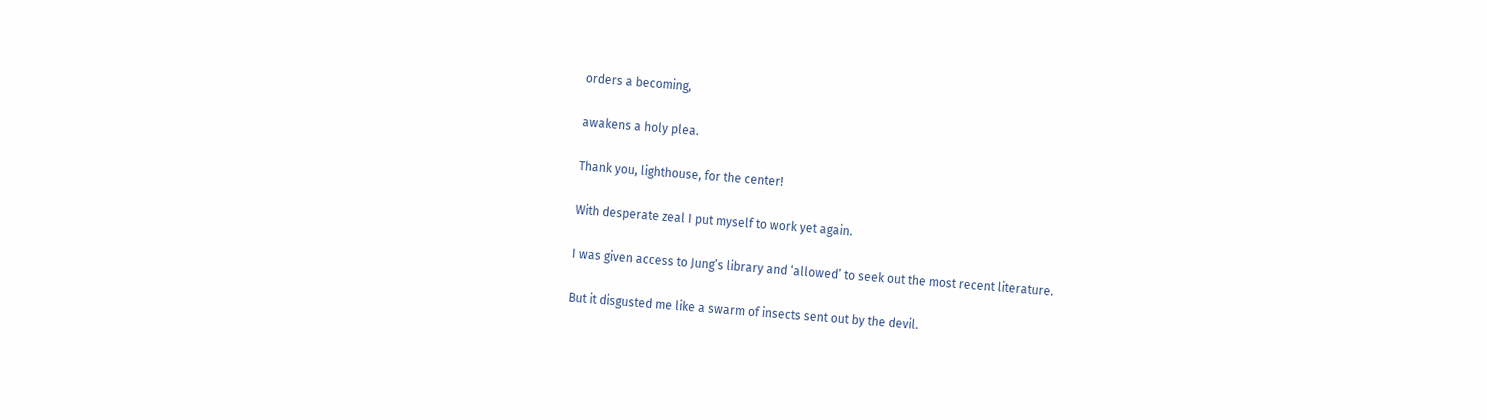orders a becoming,

awakens a holy plea.

Thank you, lighthouse, for the center!

With desperate zeal I put myself to work yet again.

I was given access to Jung’s library and ‘allowed’ to seek out the most recent literature.

But it disgusted me like a swarm of insects sent out by the devil.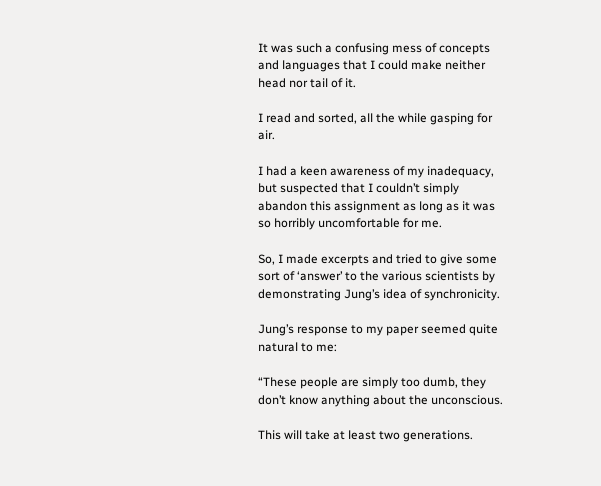It was such a confusing mess of concepts and languages that I could make neither head nor tail of it.

I read and sorted, all the while gasping for air.

I had a keen awareness of my inadequacy, but suspected that I couldn’t simply abandon this assignment as long as it was so horribly uncomfortable for me.

So, I made excerpts and tried to give some sort of ‘answer’ to the various scientists by demonstrating Jung’s idea of synchronicity.

Jung’s response to my paper seemed quite natural to me:

“These people are simply too dumb, they don’t know anything about the unconscious.

This will take at least two generations.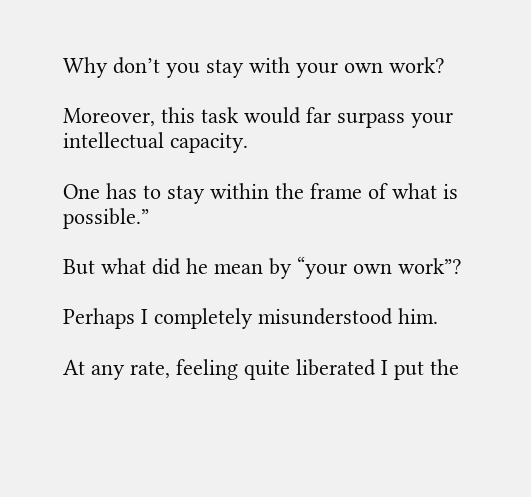Why don’t you stay with your own work?

Moreover, this task would far surpass your  intellectual capacity.

One has to stay within the frame of what is possible.”

But what did he mean by “your own work”?

Perhaps I completely misunderstood him.

At any rate, feeling quite liberated I put the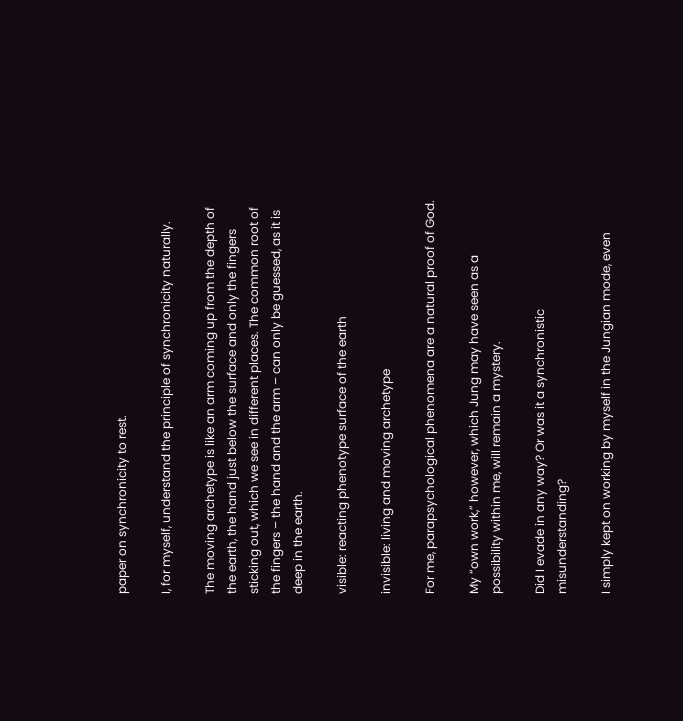paper on synchronicity to rest.

I, for myself, understand the principle of synchronicity naturally.

The moving archetype is like an arm coming up from the depth of the earth, the hand just below the surface and only the fingers sticking out, which we see in different places. The common root of the fingers – the hand and the arm – can only be guessed, as it is deep in the earth.

visible: reacting phenotype surface of the earth

invisible: living and moving archetype

For me, parapsychological phenomena are a natural proof of God.

My “own work,” however, which Jung may have seen as a possibility within me, will remain a mystery.

Did I evade in any way? Or was it a synchronistic misunderstanding?

I simply kept on working by myself in the Jungian mode, even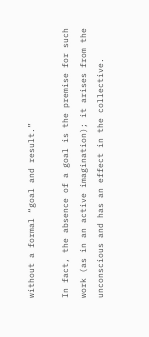without a formal “goal and result.”

In fact, the absence of a goal is the premise for such work (as in an active imagination); it arises from the unconscious and has an effect in the collective.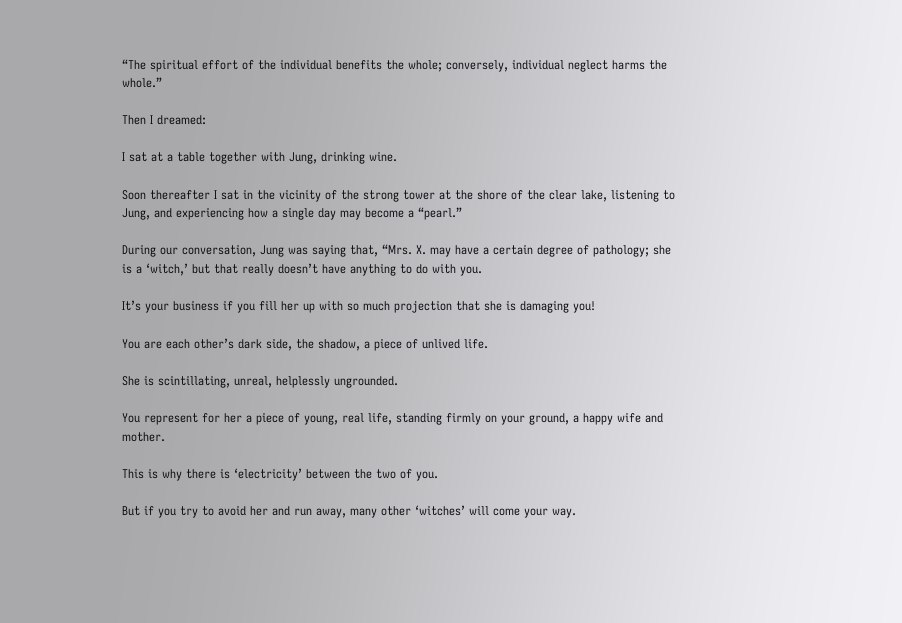“The spiritual effort of the individual benefits the whole; conversely, individual neglect harms the whole.”

Then I dreamed:

I sat at a table together with Jung, drinking wine.

Soon thereafter I sat in the vicinity of the strong tower at the shore of the clear lake, listening to Jung, and experiencing how a single day may become a “pearl.”

During our conversation, Jung was saying that, “Mrs. X. may have a certain degree of pathology; she is a ‘witch,’ but that really doesn’t have anything to do with you.

It’s your business if you fill her up with so much projection that she is damaging you!

You are each other’s dark side, the shadow, a piece of unlived life.

She is scintillating, unreal, helplessly ungrounded.

You represent for her a piece of young, real life, standing firmly on your ground, a happy wife and mother.

This is why there is ‘electricity’ between the two of you.

But if you try to avoid her and run away, many other ‘witches’ will come your way.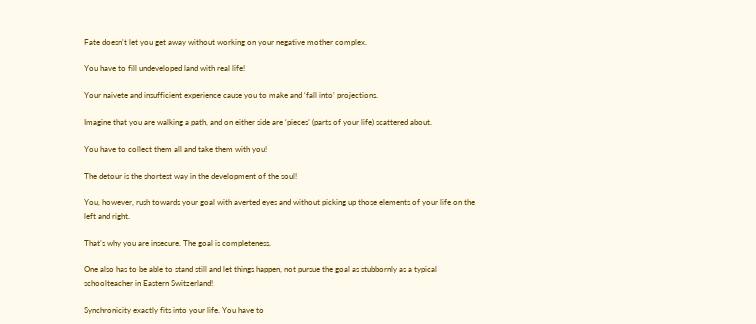Fate doesn’t let you get away without working on your negative mother complex.

You have to fill undeveloped land with real life!

Your naivete and insufficient experience cause you to make and ‘fall into’ projections.

Imagine that you are walking a path, and on either side are ‘pieces’ (parts of your life) scattered about.

You have to collect them all and take them with you!

The detour is the shortest way in the development of the soul!

You, however, rush towards your goal with averted eyes and without picking up those elements of your life on the left and right.

That’s why you are insecure. The goal is completeness.

One also has to be able to stand still and let things happen, not pursue the goal as stubbornly as a typical schoolteacher in Eastern Switzerland!

Synchronicity exactly fits into your life. You have to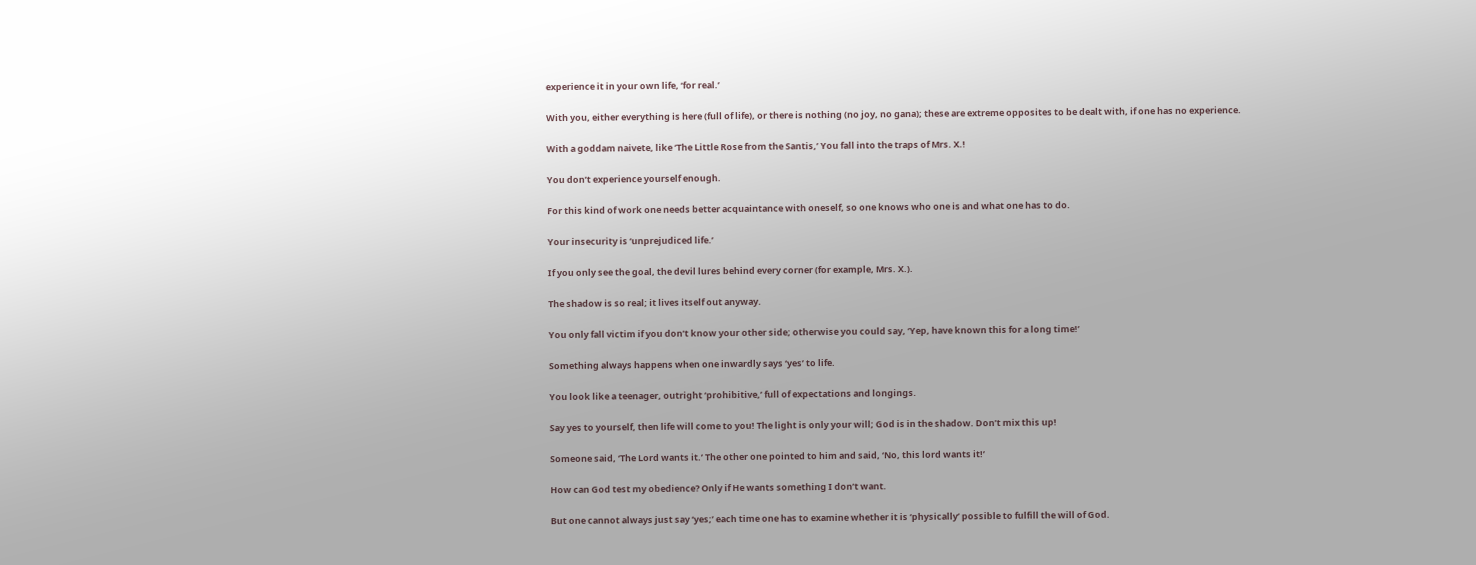experience it in your own life, ‘for real.’

With you, either everything is here (full of life), or there is nothing (no joy, no gana); these are extreme opposites to be dealt with, if one has no experience.

With a goddam naivete, like ‘The Little Rose from the Santis,’ You fall into the traps of Mrs. X.!

You don’t experience yourself enough.

For this kind of work one needs better acquaintance with oneself, so one knows who one is and what one has to do.

Your insecurity is ‘unprejudiced life.’

If you only see the goal, the devil lures behind every corner (for example, Mrs. X.).

The shadow is so real; it lives itself out anyway.

You only fall victim if you don’t know your other side; otherwise you could say, ‘Yep, have known this for a long time!’

Something always happens when one inwardly says ‘yes’ to life.

You look like a teenager, outright ‘prohibitive,’ full of expectations and longings.

Say yes to yourself, then life will come to you! The light is only your will; God is in the shadow. Don’t mix this up!

Someone said, ‘The Lord wants it.’ The other one pointed to him and said, ‘No, this lord wants it!’

How can God test my obedience? Only if He wants something I don’t want.

But one cannot always just say ‘yes;’ each time one has to examine whether it is ‘physically’ possible to fulfill the will of God.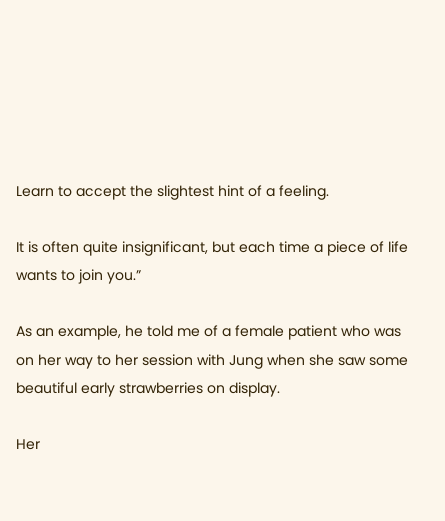Learn to accept the slightest hint of a feeling.

It is often quite insignificant, but each time a piece of life wants to join you.”

As an example, he told me of a female patient who was on her way to her session with Jung when she saw some beautiful early strawberries on display.

Her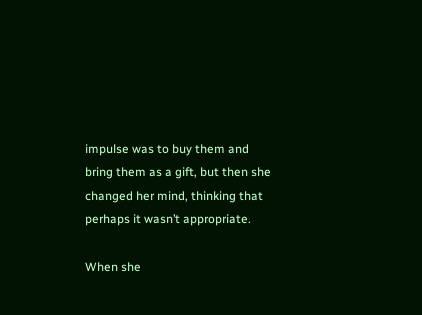impulse was to buy them and bring them as a gift, but then she changed her mind, thinking that perhaps it wasn’t appropriate.

When she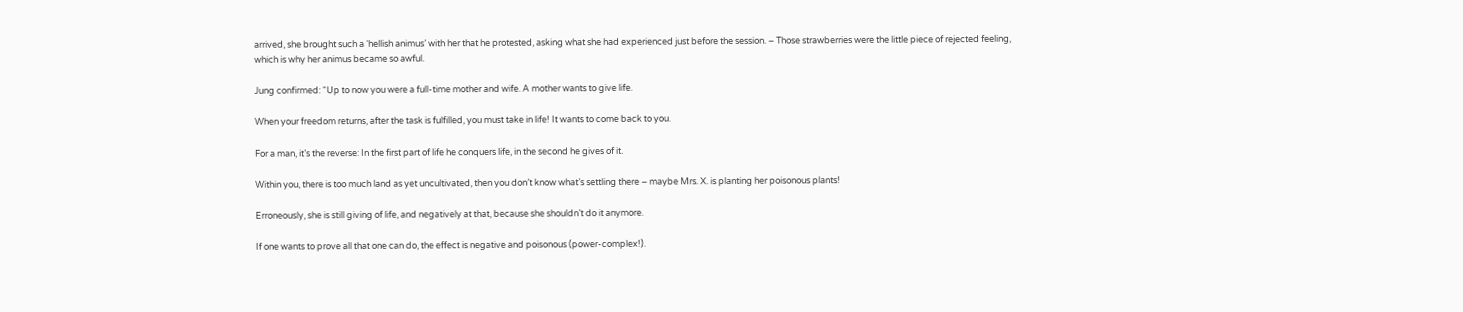arrived, she brought such a ‘hellish animus’ with her that he protested, asking what she had experienced just before the session. – Those strawberries were the little piece of rejected feeling, which is why her animus became so awful.

Jung confirmed: “Up to now you were a full-time mother and wife. A mother wants to give life.

When your freedom returns, after the task is fulfilled, you must take in life! It wants to come back to you.

For a man, it’s the reverse: In the first part of life he conquers life, in the second he gives of it.

Within you, there is too much land as yet uncultivated, then you don’t know what’s settling there – maybe Mrs. X. is planting her poisonous plants!

Erroneously, she is still giving of life, and negatively at that, because she shouldn’t do it anymore.

If one wants to prove all that one can do, the effect is negative and poisonous (power-complex!).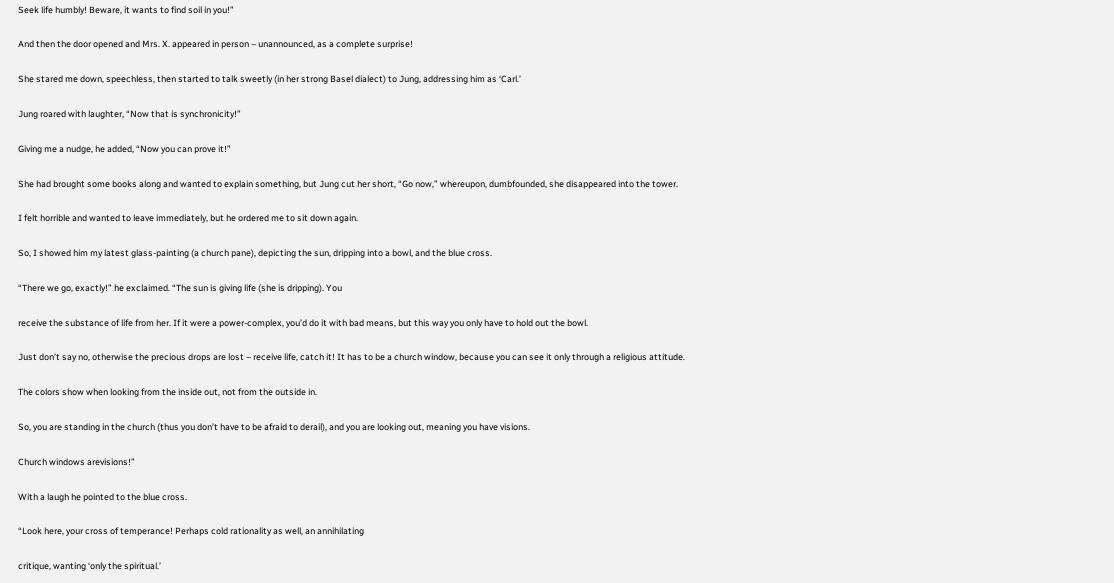Seek life humbly! Beware, it wants to find soil in you!”

And then the door opened and Mrs. X. appeared in person – unannounced, as a complete surprise!

She stared me down, speechless, then started to talk sweetly (in her strong Basel dialect) to Jung, addressing him as ‘Carl.’

Jung roared with laughter, “Now that is synchronicity!”

Giving me a nudge, he added, “Now you can prove it!”

She had brought some books along and wanted to explain something, but Jung cut her short, “Go now,” whereupon, dumbfounded, she disappeared into the tower.

I felt horrible and wanted to leave immediately, but he ordered me to sit down again.

So, I showed him my latest glass-painting (a church pane), depicting the sun, dripping into a bowl, and the blue cross.

“There we go, exactly!” he exclaimed. “The sun is giving life (she is dripping). You

receive the substance of life from her. If it were a power-complex, you’d do it with bad means, but this way you only have to hold out the bowl.

Just don’t say no, otherwise the precious drops are lost – receive life, catch it! It has to be a church window, because you can see it only through a religious attitude.

The colors show when looking from the inside out, not from the outside in.

So, you are standing in the church (thus you don’t have to be afraid to derail), and you are looking out, meaning you have visions.

Church windows arevisions!”

With a laugh he pointed to the blue cross.

“Look here, your cross of temperance! Perhaps cold rationality as well, an annihilating

critique, wanting ‘only the spiritual.’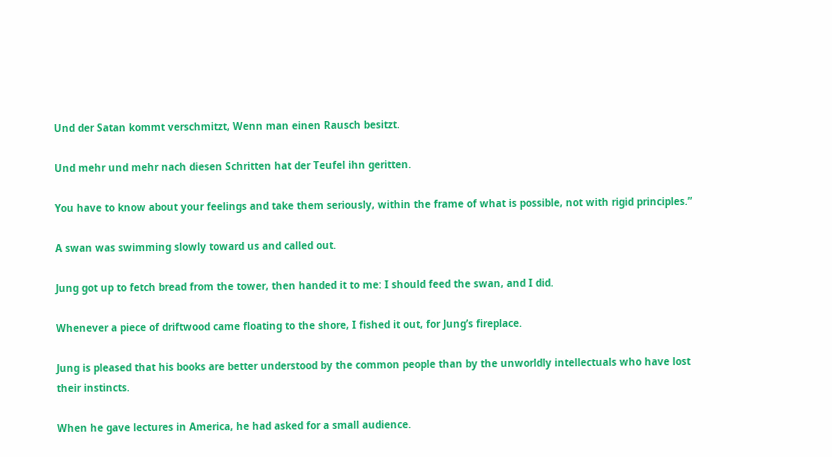Und der Satan kommt verschmitzt, Wenn man einen Rausch besitzt.

Und mehr und mehr nach diesen Schritten hat der Teufel ihn geritten.

You have to know about your feelings and take them seriously, within the frame of what is possible, not with rigid principles.”

A swan was swimming slowly toward us and called out.

Jung got up to fetch bread from the tower, then handed it to me: I should feed the swan, and I did.

Whenever a piece of driftwood came floating to the shore, I fished it out, for Jung’s fireplace.

Jung is pleased that his books are better understood by the common people than by the unworldly intellectuals who have lost their instincts.

When he gave lectures in America, he had asked for a small audience.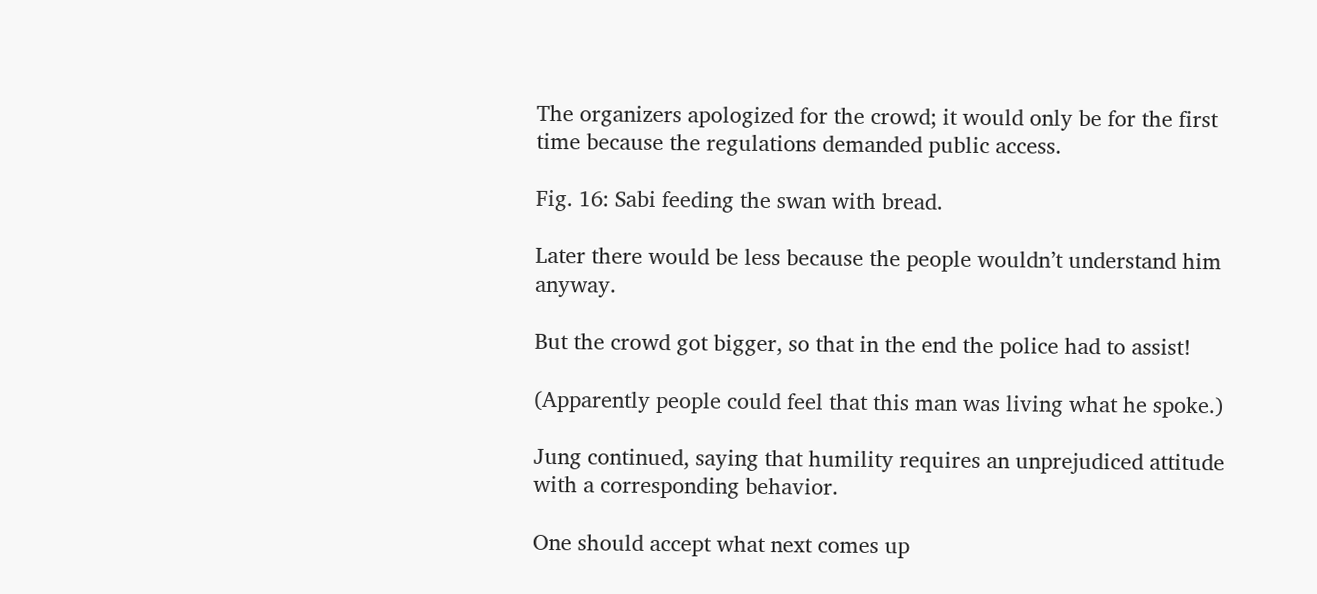The organizers apologized for the crowd; it would only be for the first time because the regulations demanded public access.

Fig. 16: Sabi feeding the swan with bread.

Later there would be less because the people wouldn’t understand him anyway.

But the crowd got bigger, so that in the end the police had to assist!

(Apparently people could feel that this man was living what he spoke.)

Jung continued, saying that humility requires an unprejudiced attitude with a corresponding behavior.

One should accept what next comes up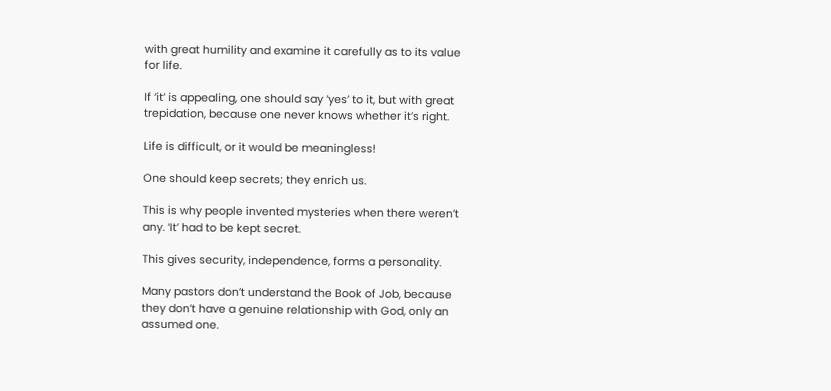with great humility and examine it carefully as to its value for life.

If ‘it’ is appealing, one should say ‘yes’ to it, but with great trepidation, because one never knows whether it’s right.

Life is difficult, or it would be meaningless!

One should keep secrets; they enrich us.

This is why people invented mysteries when there weren’t any. ‘It’ had to be kept secret.

This gives security, independence, forms a personality.

Many pastors don’t understand the Book of Job, because they don’t have a genuine relationship with God, only an assumed one.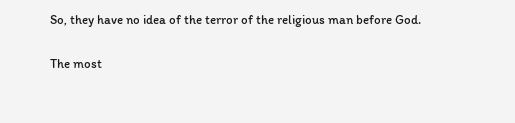So, they have no idea of the terror of the religious man before God.

The most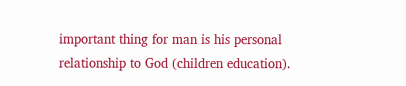important thing for man is his personal relationship to God (children education).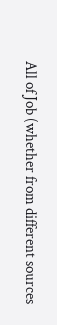All of Job (whether from different sources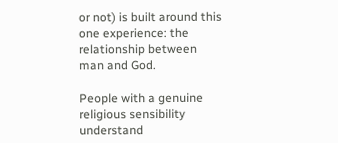or not) is built around this one experience: the relationship between man and God.

People with a genuine religious sensibility understand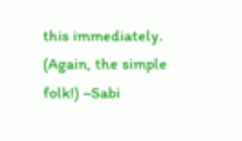this immediately. (Again, the simple folk!) ~Sabi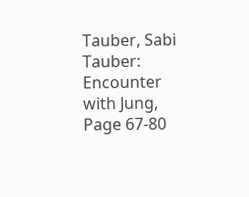Tauber, Sabi Tauber: Encounter with Jung, Page 67-80